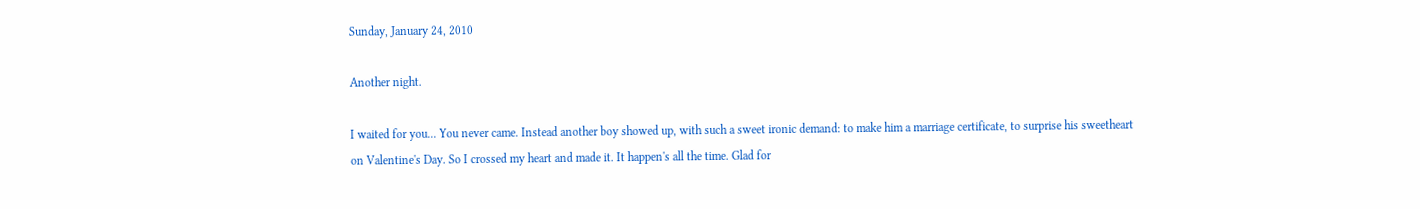Sunday, January 24, 2010

Another night.

I waited for you... You never came. Instead another boy showed up, with such a sweet ironic demand: to make him a marriage certificate, to surprise his sweetheart on Valentine's Day. So I crossed my heart and made it. It happen's all the time. Glad for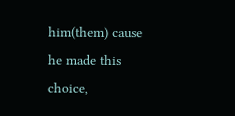him(them) cause he made this choice,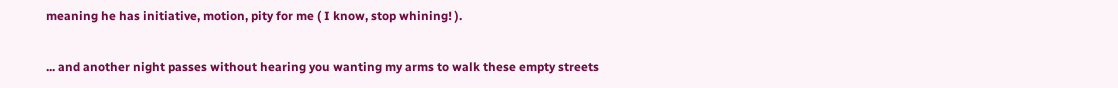meaning he has initiative, motion, pity for me ( I know, stop whining! ).


... and another night passes without hearing you wanting my arms to walk these empty streets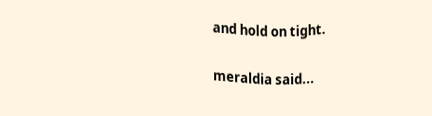and hold on tight.


meraldia said...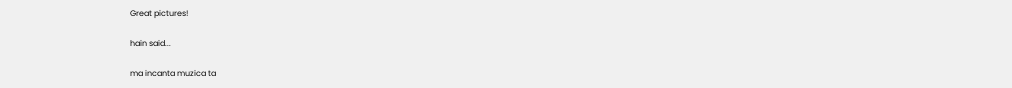Great pictures!

hain said...

ma incanta muzica ta